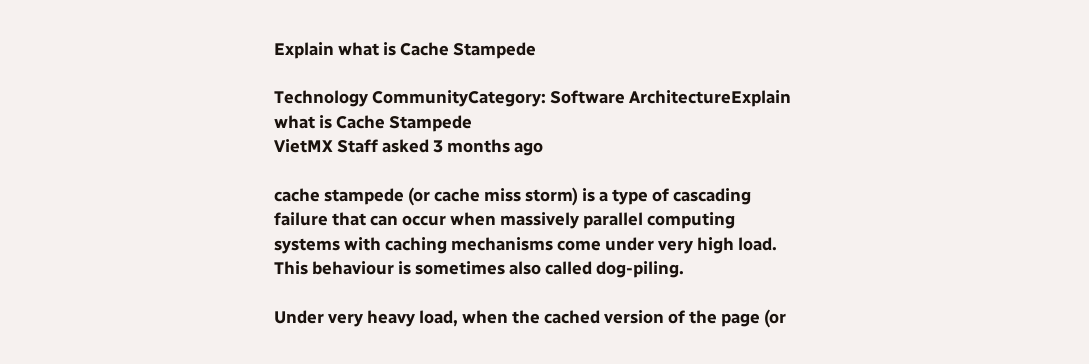Explain what is Cache Stampede

Technology CommunityCategory: Software ArchitectureExplain what is Cache Stampede
VietMX Staff asked 3 months ago

cache stampede (or cache miss storm) is a type of cascading failure that can occur when massively parallel computing systems with caching mechanisms come under very high load. This behaviour is sometimes also called dog-piling.

Under very heavy load, when the cached version of the page (or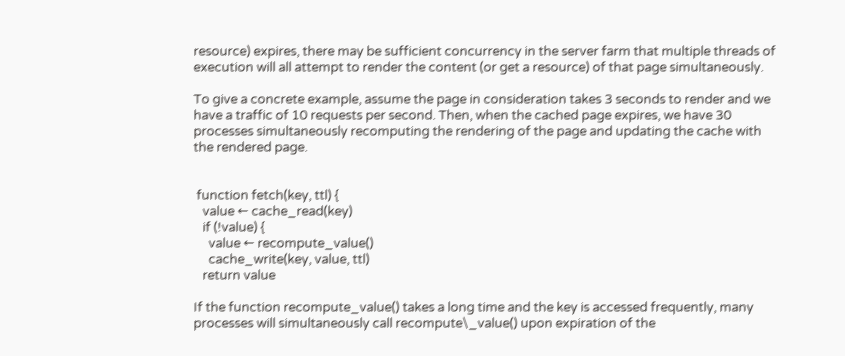resource) expires, there may be sufficient concurrency in the server farm that multiple threads of execution will all attempt to render the content (or get a resource) of that page simultaneously.

To give a concrete example, assume the page in consideration takes 3 seconds to render and we have a traffic of 10 requests per second. Then, when the cached page expires, we have 30 processes simultaneously recomputing the rendering of the page and updating the cache with the rendered page.


 function fetch(key, ttl) {
   value ← cache_read(key)
   if (!value) {
     value ← recompute_value()
     cache_write(key, value, ttl)
   return value

If the function recompute_value() takes a long time and the key is accessed frequently, many processes will simultaneously call recompute\_value() upon expiration of the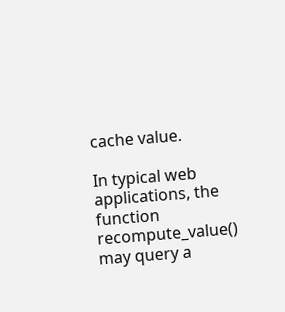cache value.

In typical web applications, the function recompute_value() may query a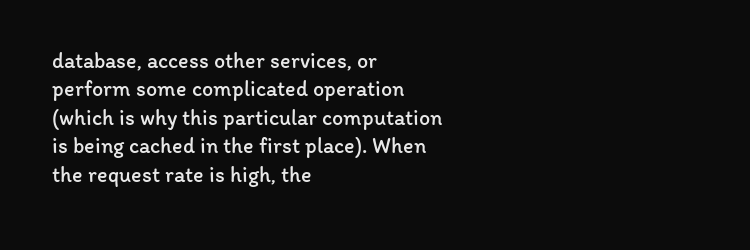database, access other services, or perform some complicated operation (which is why this particular computation is being cached in the first place). When the request rate is high, the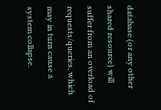database (or any other shared resource) will suffer from an overload of requests/queries, which may in turn cause a system collapse.